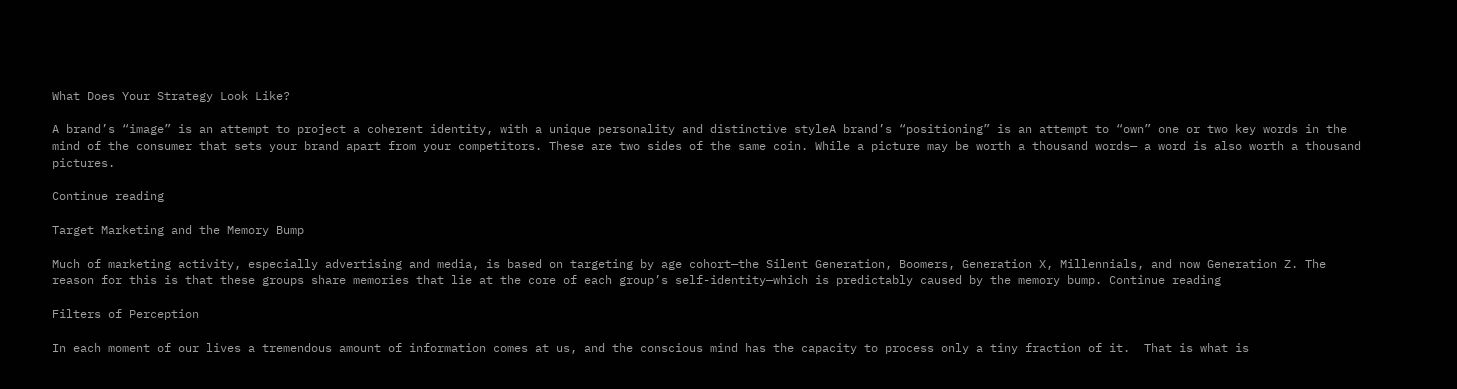What Does Your Strategy Look Like?

A brand’s “image” is an attempt to project a coherent identity, with a unique personality and distinctive styleA brand’s “positioning” is an attempt to “own” one or two key words in the mind of the consumer that sets your brand apart from your competitors. These are two sides of the same coin. While a picture may be worth a thousand words— a word is also worth a thousand pictures.

Continue reading

Target Marketing and the Memory Bump

Much of marketing activity, especially advertising and media, is based on targeting by age cohort—the Silent Generation, Boomers, Generation X, Millennials, and now Generation Z. The reason for this is that these groups share memories that lie at the core of each group’s self-identity—which is predictably caused by the memory bump. Continue reading

Filters of Perception

In each moment of our lives a tremendous amount of information comes at us, and the conscious mind has the capacity to process only a tiny fraction of it.  That is what is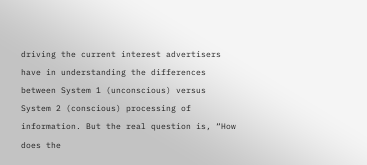driving the current interest advertisers have in understanding the differences between System 1 (unconscious) versus System 2 (conscious) processing of information. But the real question is, “How does the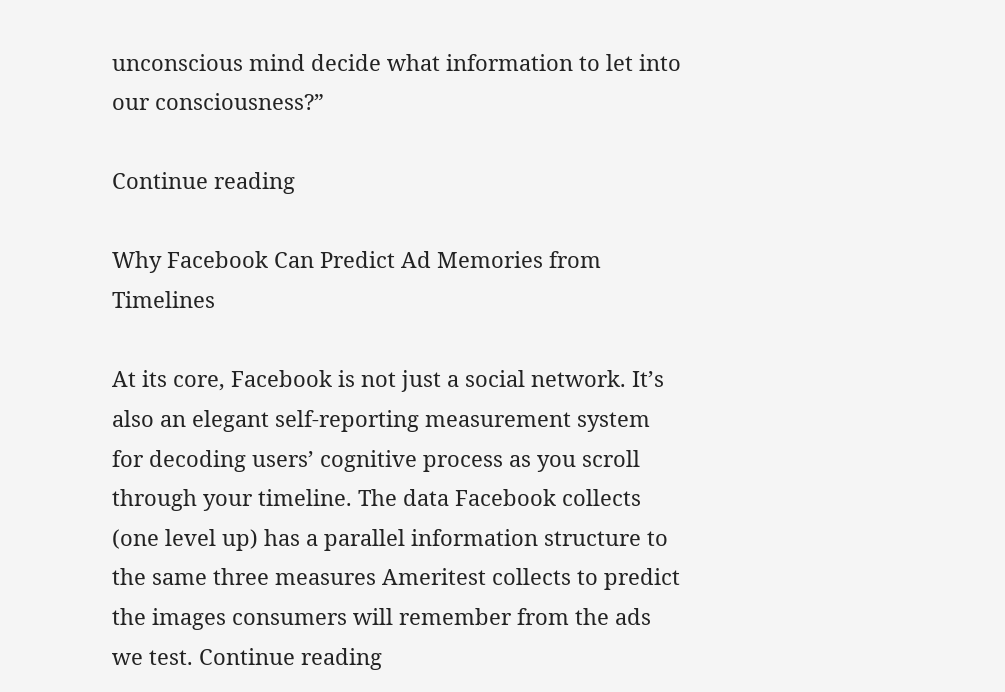unconscious mind decide what information to let into our consciousness?”

Continue reading

Why Facebook Can Predict Ad Memories from Timelines

At its core, Facebook is not just a social network. It’s also an elegant self-reporting measurement system for decoding users’ cognitive process as you scroll through your timeline. The data Facebook collects (one level up) has a parallel information structure to the same three measures Ameritest collects to predict the images consumers will remember from the ads we test. Continue reading